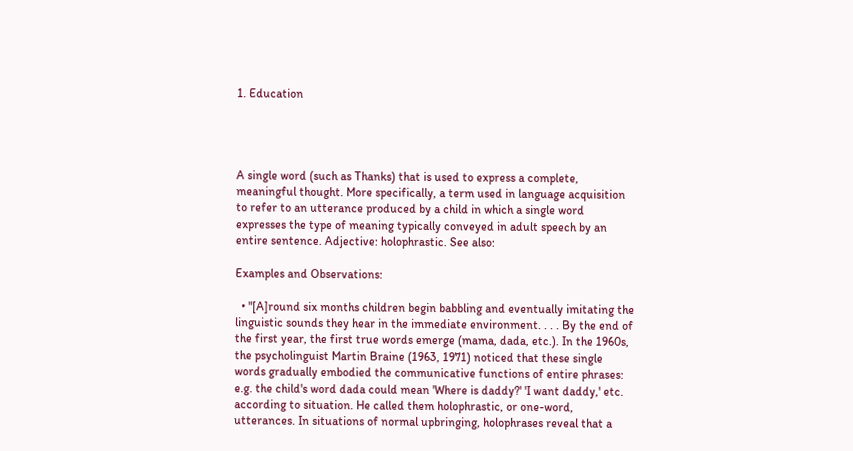1. Education




A single word (such as Thanks) that is used to express a complete, meaningful thought. More specifically, a term used in language acquisition to refer to an utterance produced by a child in which a single word expresses the type of meaning typically conveyed in adult speech by an entire sentence. Adjective: holophrastic. See also:

Examples and Observations:

  • "[A]round six months children begin babbling and eventually imitating the linguistic sounds they hear in the immediate environment. . . . By the end of the first year, the first true words emerge (mama, dada, etc.). In the 1960s, the psycholinguist Martin Braine (1963, 1971) noticed that these single words gradually embodied the communicative functions of entire phrases: e.g. the child's word dada could mean 'Where is daddy?' 'I want daddy,' etc. according to situation. He called them holophrastic, or one-word, utterances. In situations of normal upbringing, holophrases reveal that a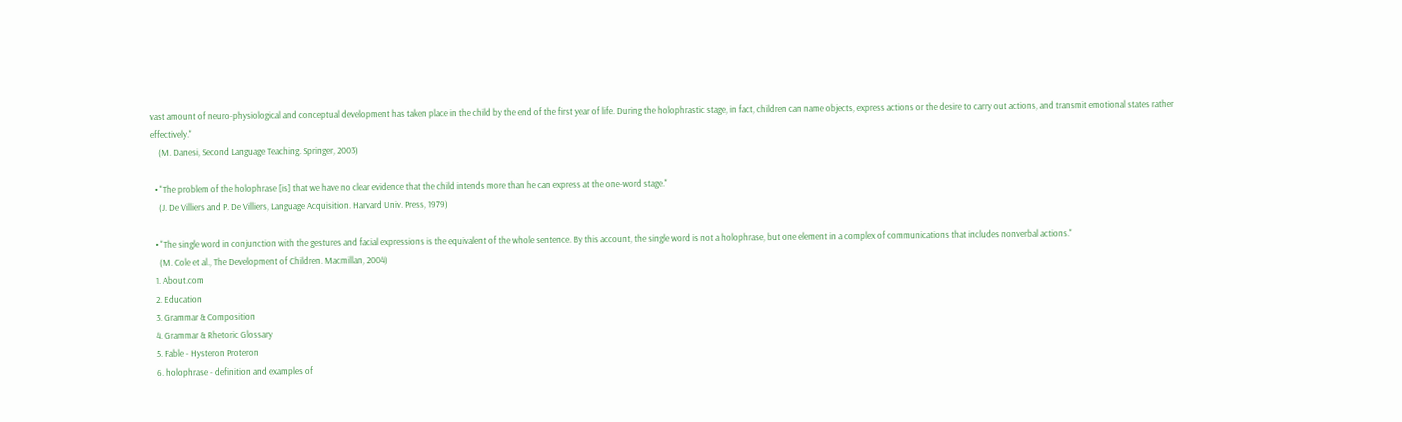vast amount of neuro-physiological and conceptual development has taken place in the child by the end of the first year of life. During the holophrastic stage, in fact, children can name objects, express actions or the desire to carry out actions, and transmit emotional states rather effectively."
    (M. Danesi, Second Language Teaching. Springer, 2003)

  • "The problem of the holophrase [is] that we have no clear evidence that the child intends more than he can express at the one-word stage."
    (J. De Villiers and P. De Villiers, Language Acquisition. Harvard Univ. Press, 1979)

  • "The single word in conjunction with the gestures and facial expressions is the equivalent of the whole sentence. By this account, the single word is not a holophrase, but one element in a complex of communications that includes nonverbal actions."
    (M. Cole et al., The Development of Children. Macmillan, 2004)
  1. About.com
  2. Education
  3. Grammar & Composition
  4. Grammar & Rhetoric Glossary
  5. Fable - Hysteron Proteron
  6. holophrase - definition and examples of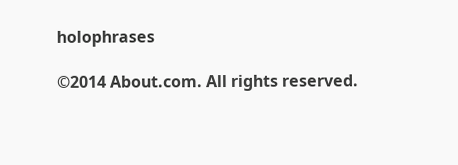holophrases

©2014 About.com. All rights reserved.